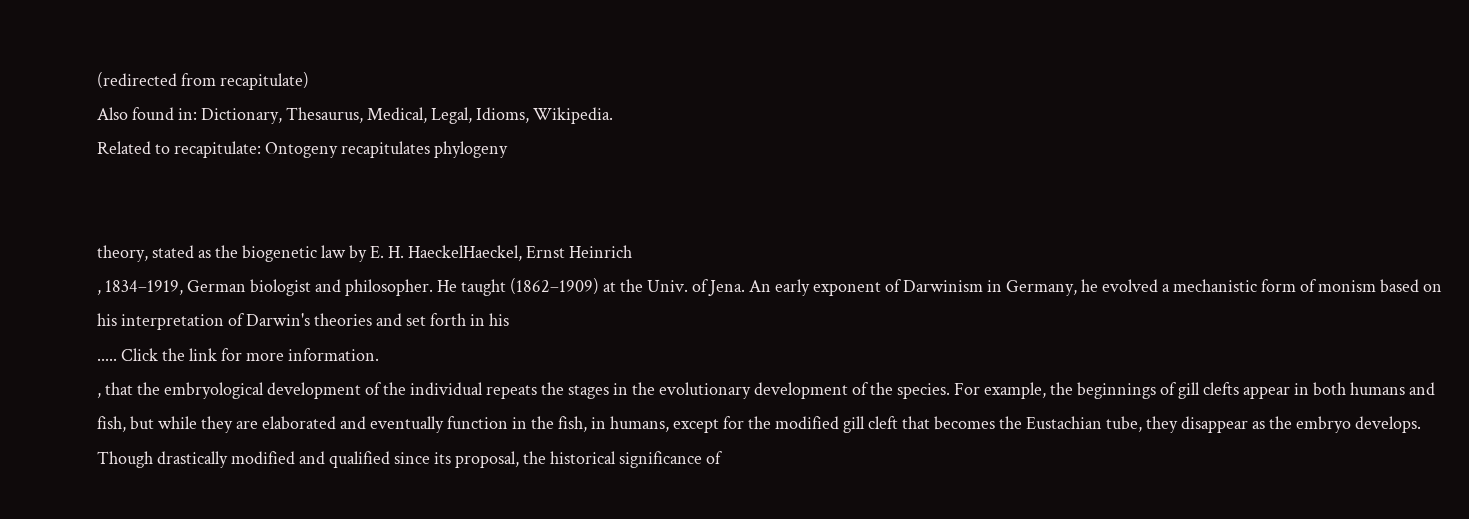(redirected from recapitulate)
Also found in: Dictionary, Thesaurus, Medical, Legal, Idioms, Wikipedia.
Related to recapitulate: Ontogeny recapitulates phylogeny


theory, stated as the biogenetic law by E. H. HaeckelHaeckel, Ernst Heinrich
, 1834–1919, German biologist and philosopher. He taught (1862–1909) at the Univ. of Jena. An early exponent of Darwinism in Germany, he evolved a mechanistic form of monism based on his interpretation of Darwin's theories and set forth in his
..... Click the link for more information.
, that the embryological development of the individual repeats the stages in the evolutionary development of the species. For example, the beginnings of gill clefts appear in both humans and fish, but while they are elaborated and eventually function in the fish, in humans, except for the modified gill cleft that becomes the Eustachian tube, they disappear as the embryo develops. Though drastically modified and qualified since its proposal, the historical significance of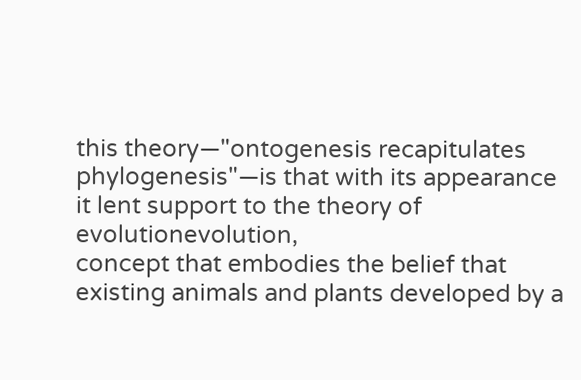this theory—"ontogenesis recapitulates phylogenesis"—is that with its appearance it lent support to the theory of evolutionevolution,
concept that embodies the belief that existing animals and plants developed by a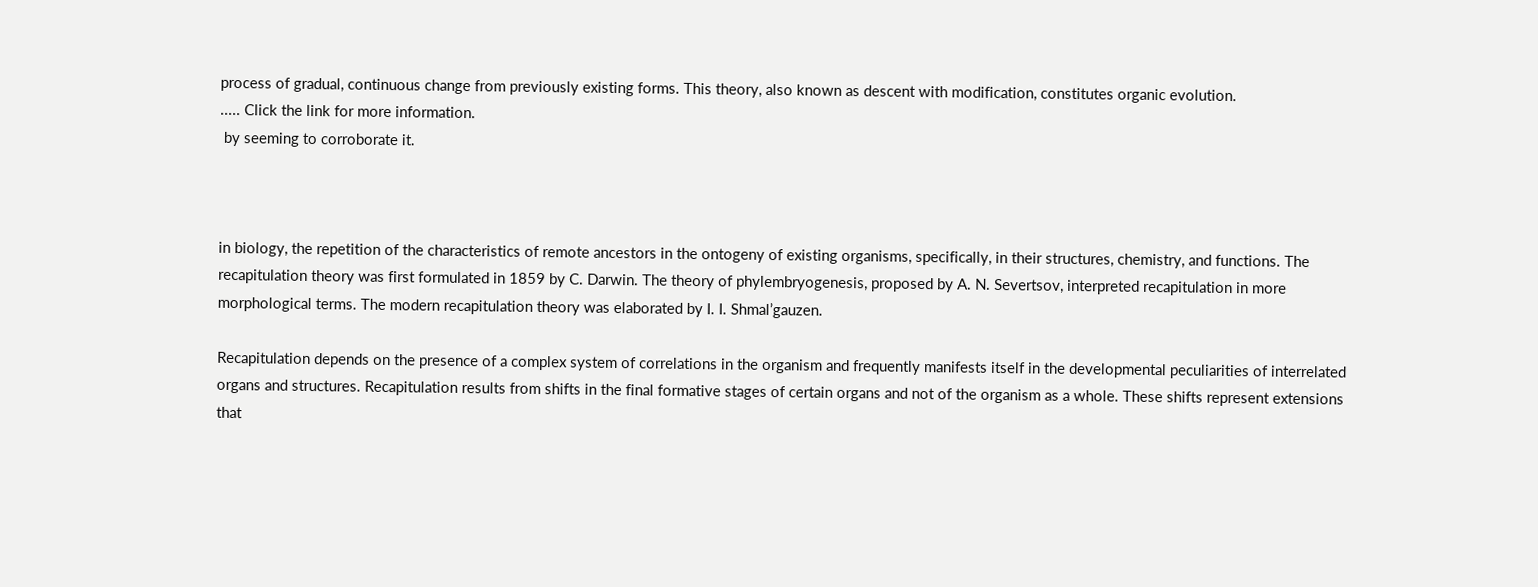process of gradual, continuous change from previously existing forms. This theory, also known as descent with modification, constitutes organic evolution.
..... Click the link for more information.
 by seeming to corroborate it.



in biology, the repetition of the characteristics of remote ancestors in the ontogeny of existing organisms, specifically, in their structures, chemistry, and functions. The recapitulation theory was first formulated in 1859 by C. Darwin. The theory of phylembryogenesis, proposed by A. N. Severtsov, interpreted recapitulation in more morphological terms. The modern recapitulation theory was elaborated by I. I. Shmal’gauzen.

Recapitulation depends on the presence of a complex system of correlations in the organism and frequently manifests itself in the developmental peculiarities of interrelated organs and structures. Recapitulation results from shifts in the final formative stages of certain organs and not of the organism as a whole. These shifts represent extensions that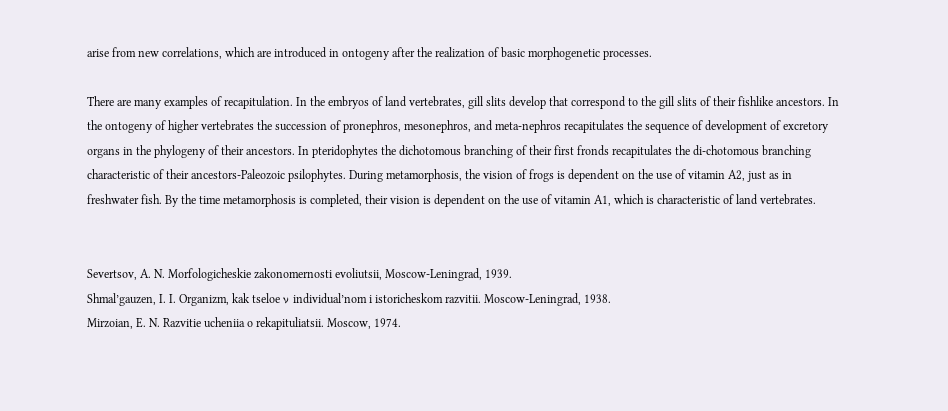arise from new correlations, which are introduced in ontogeny after the realization of basic morphogenetic processes.

There are many examples of recapitulation. In the embryos of land vertebrates, gill slits develop that correspond to the gill slits of their fishlike ancestors. In the ontogeny of higher vertebrates the succession of pronephros, mesonephros, and meta-nephros recapitulates the sequence of development of excretory organs in the phylogeny of their ancestors. In pteridophytes the dichotomous branching of their first fronds recapitulates the di-chotomous branching characteristic of their ancestors-Paleozoic psilophytes. During metamorphosis, the vision of frogs is dependent on the use of vitamin A2, just as in freshwater fish. By the time metamorphosis is completed, their vision is dependent on the use of vitamin A1, which is characteristic of land vertebrates.


Severtsov, A. N. Morfologicheskie zakonomernosti evoliutsii, Moscow-Leningrad, 1939.
Shmal’gauzen, I. I. Organizm, kak tseloe ν individual’nom i istoricheskom razvitii. Moscow-Leningrad, 1938.
Mirzoian, E. N. Razvitie ucheniia o rekapituliatsii. Moscow, 1974.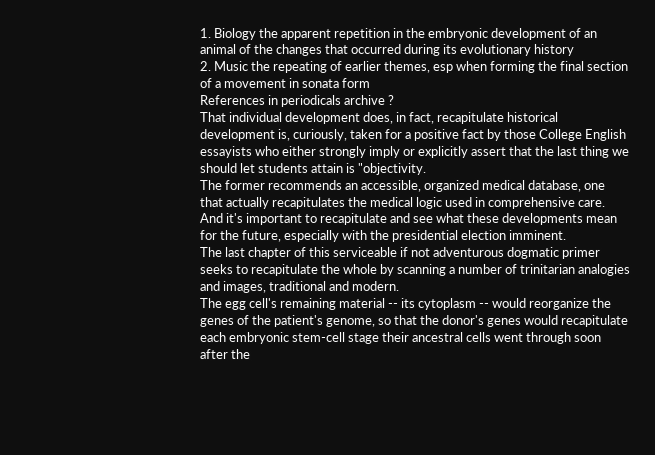1. Biology the apparent repetition in the embryonic development of an animal of the changes that occurred during its evolutionary history
2. Music the repeating of earlier themes, esp when forming the final section of a movement in sonata form
References in periodicals archive ?
That individual development does, in fact, recapitulate historical development is, curiously, taken for a positive fact by those College English essayists who either strongly imply or explicitly assert that the last thing we should let students attain is "objectivity.
The former recommends an accessible, organized medical database, one that actually recapitulates the medical logic used in comprehensive care.
And it's important to recapitulate and see what these developments mean for the future, especially with the presidential election imminent.
The last chapter of this serviceable if not adventurous dogmatic primer seeks to recapitulate the whole by scanning a number of trinitarian analogies and images, traditional and modern.
The egg cell's remaining material -- its cytoplasm -- would reorganize the genes of the patient's genome, so that the donor's genes would recapitulate each embryonic stem-cell stage their ancestral cells went through soon after the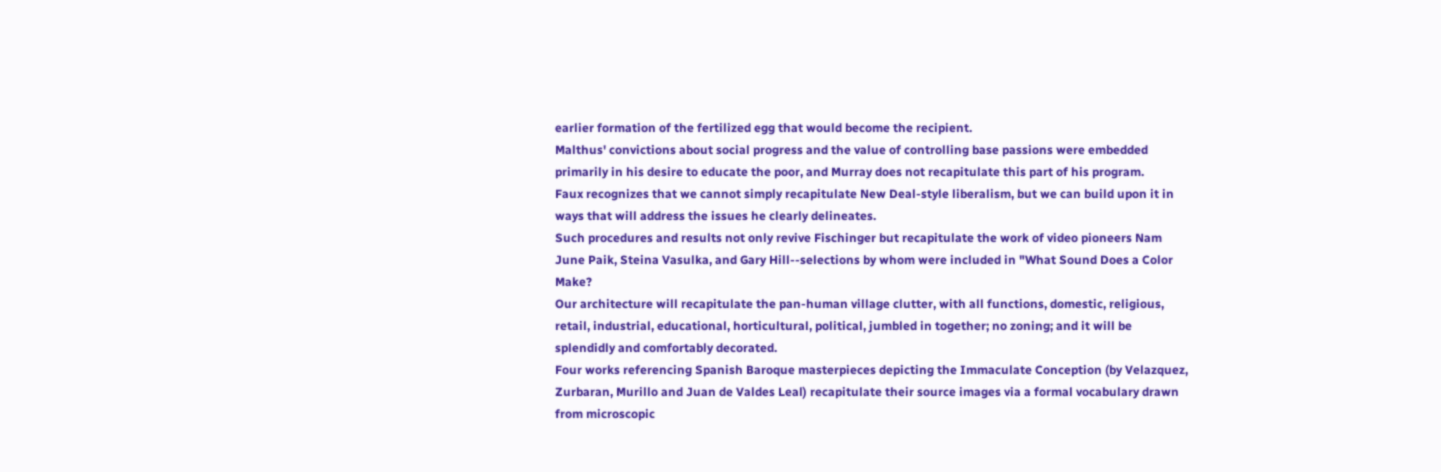earlier formation of the fertilized egg that would become the recipient.
Malthus' convictions about social progress and the value of controlling base passions were embedded primarily in his desire to educate the poor, and Murray does not recapitulate this part of his program.
Faux recognizes that we cannot simply recapitulate New Deal-style liberalism, but we can build upon it in ways that will address the issues he clearly delineates.
Such procedures and results not only revive Fischinger but recapitulate the work of video pioneers Nam June Paik, Steina Vasulka, and Gary Hill--selections by whom were included in "What Sound Does a Color Make?
Our architecture will recapitulate the pan-human village clutter, with all functions, domestic, religious, retail, industrial, educational, horticultural, political, jumbled in together; no zoning; and it will be splendidly and comfortably decorated.
Four works referencing Spanish Baroque masterpieces depicting the Immaculate Conception (by Velazquez, Zurbaran, Murillo and Juan de Valdes Leal) recapitulate their source images via a formal vocabulary drawn from microscopic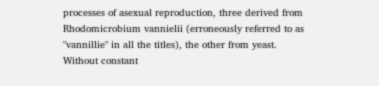processes of asexual reproduction, three derived from Rhodomicrobium vannielii (erroneously referred to as "vannillie" in all the titles), the other from yeast.
Without constant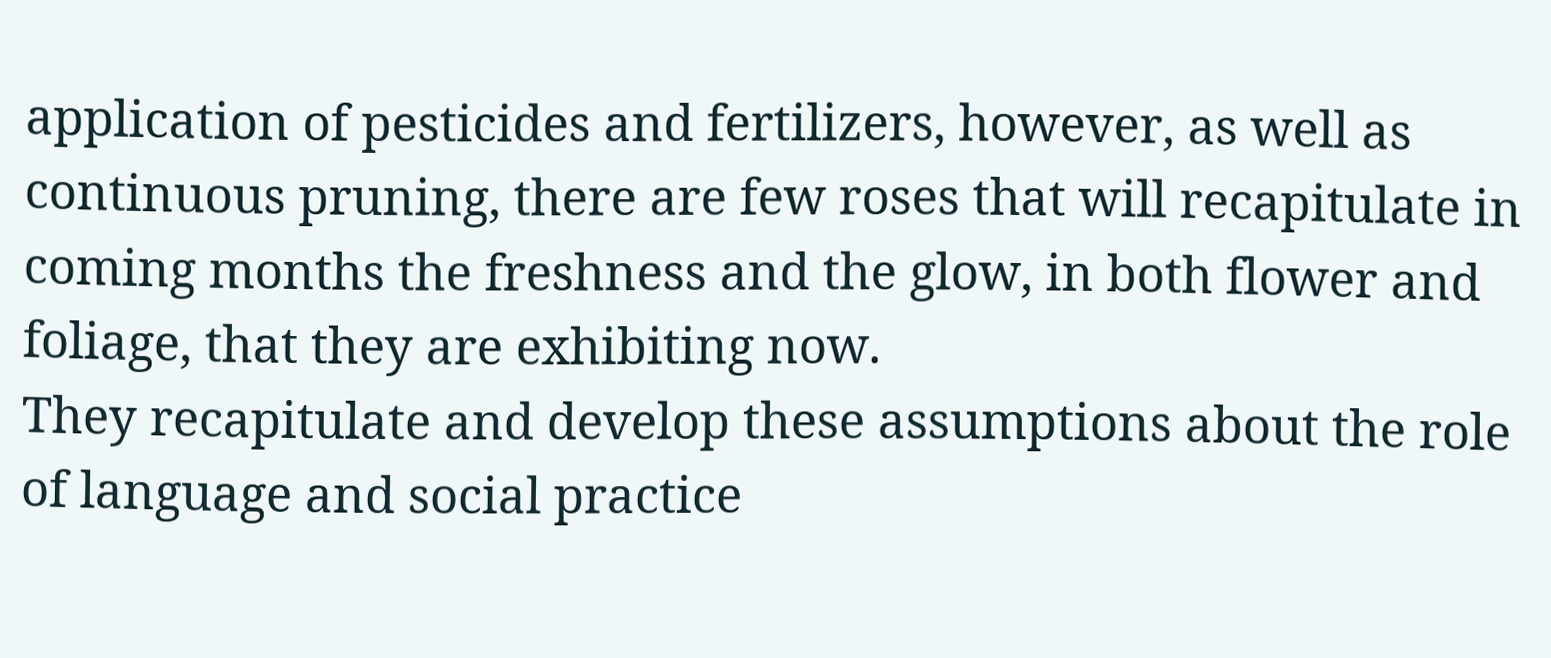application of pesticides and fertilizers, however, as well as continuous pruning, there are few roses that will recapitulate in coming months the freshness and the glow, in both flower and foliage, that they are exhibiting now.
They recapitulate and develop these assumptions about the role of language and social practice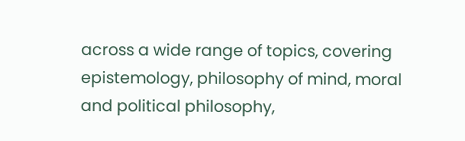across a wide range of topics, covering epistemology, philosophy of mind, moral and political philosophy,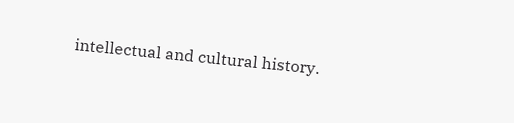intellectual and cultural history.